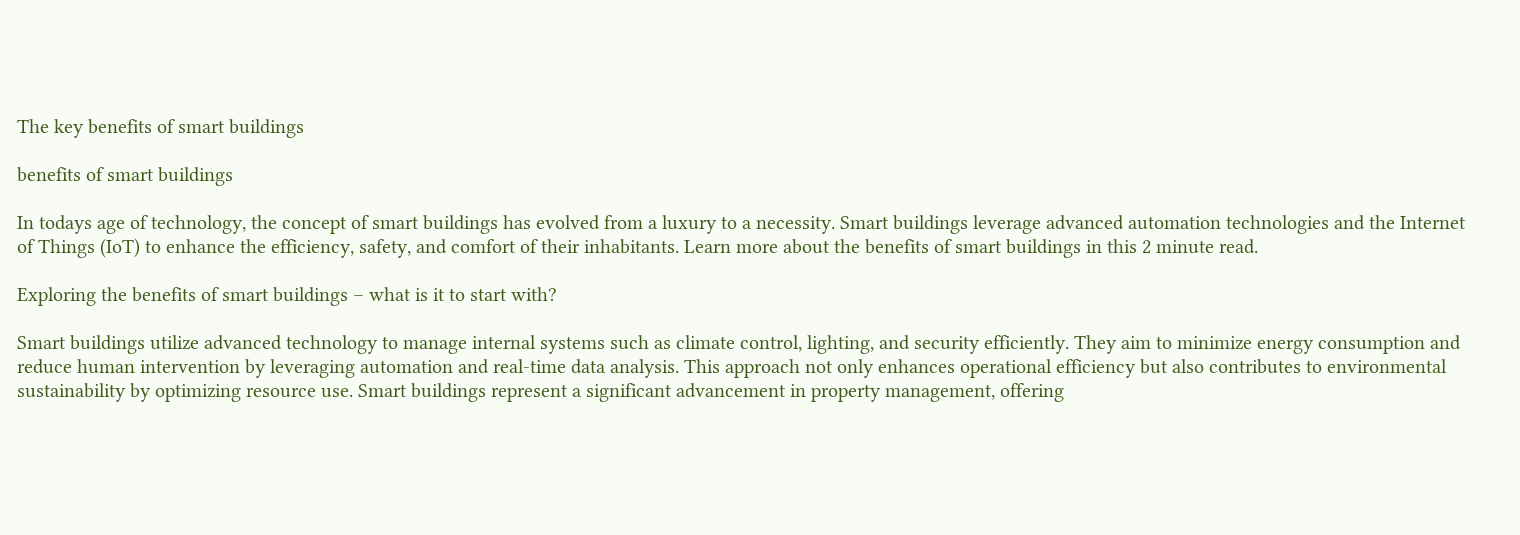The key benefits of smart buildings

benefits of smart buildings

In todays age of technology, the concept of smart buildings has evolved from a luxury to a necessity. Smart buildings leverage advanced automation technologies and the Internet of Things (IoT) to enhance the efficiency, safety, and comfort of their inhabitants. Learn more about the benefits of smart buildings in this 2 minute read.

Exploring the benefits of smart buildings – what is it to start with?

Smart buildings utilize advanced technology to manage internal systems such as climate control, lighting, and security efficiently. They aim to minimize energy consumption and reduce human intervention by leveraging automation and real-time data analysis. This approach not only enhances operational efficiency but also contributes to environmental sustainability by optimizing resource use. Smart buildings represent a significant advancement in property management, offering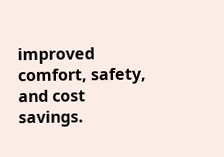improved comfort, safety, and cost savings.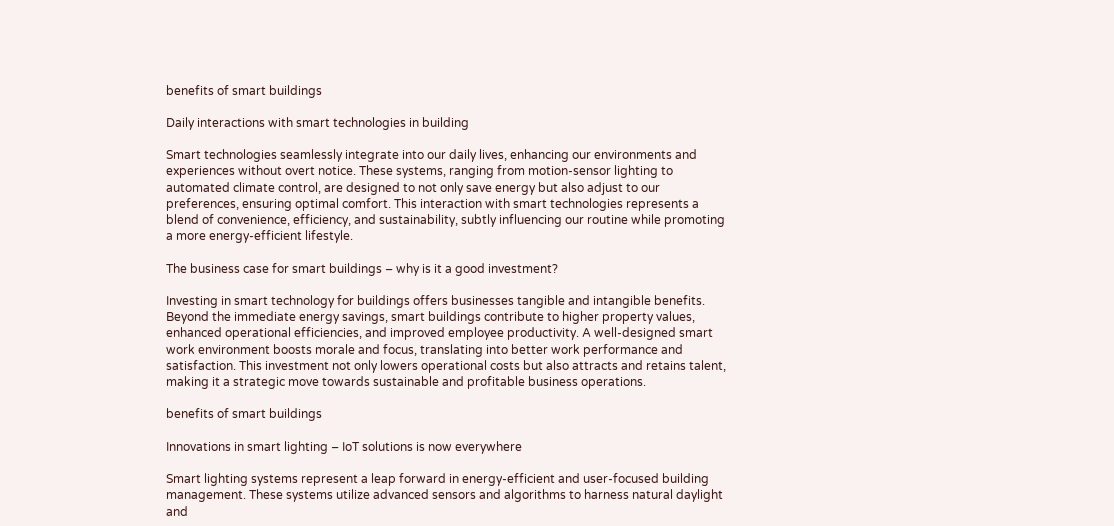benefits of smart buildings

Daily interactions with smart technologies in building

Smart technologies seamlessly integrate into our daily lives, enhancing our environments and experiences without overt notice. These systems, ranging from motion-sensor lighting to automated climate control, are designed to not only save energy but also adjust to our preferences, ensuring optimal comfort. This interaction with smart technologies represents a blend of convenience, efficiency, and sustainability, subtly influencing our routine while promoting a more energy-efficient lifestyle.

The business case for smart buildings – why is it a good investment?

Investing in smart technology for buildings offers businesses tangible and intangible benefits. Beyond the immediate energy savings, smart buildings contribute to higher property values, enhanced operational efficiencies, and improved employee productivity. A well-designed smart work environment boosts morale and focus, translating into better work performance and satisfaction. This investment not only lowers operational costs but also attracts and retains talent, making it a strategic move towards sustainable and profitable business operations.

benefits of smart buildings

Innovations in smart lighting – IoT solutions is now everywhere

Smart lighting systems represent a leap forward in energy-efficient and user-focused building management. These systems utilize advanced sensors and algorithms to harness natural daylight and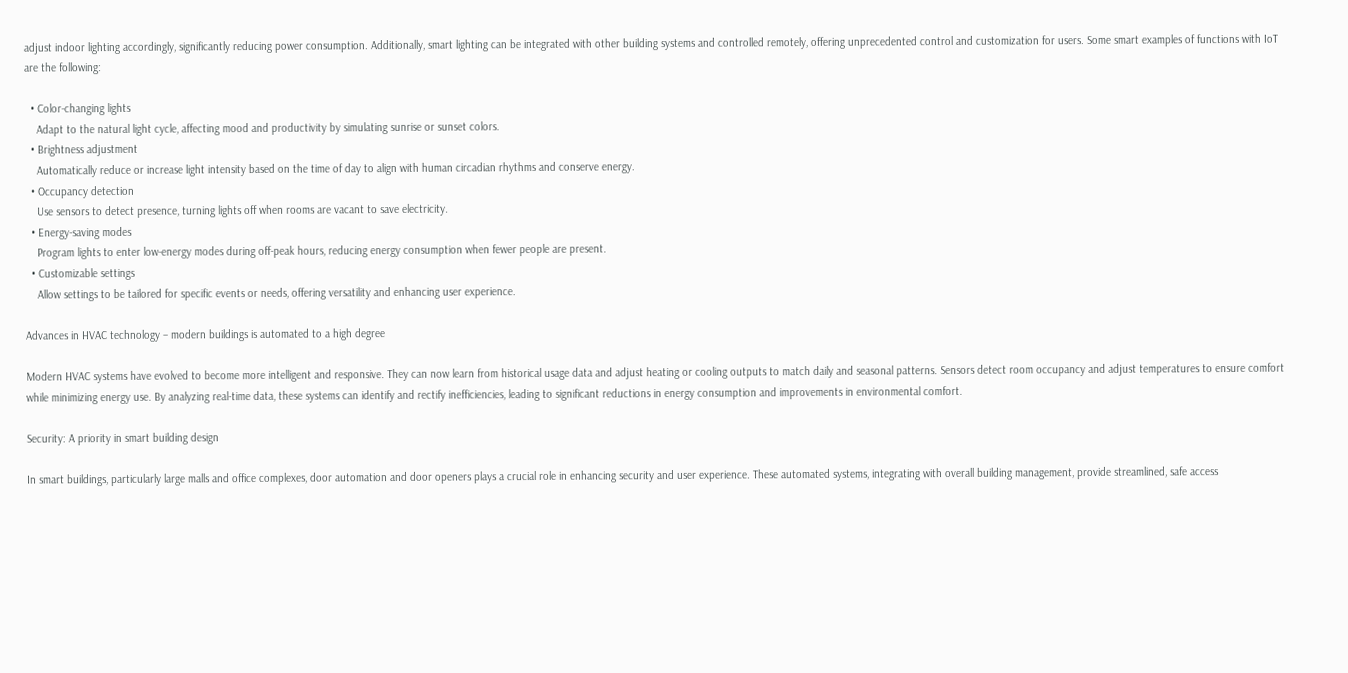adjust indoor lighting accordingly, significantly reducing power consumption. Additionally, smart lighting can be integrated with other building systems and controlled remotely, offering unprecedented control and customization for users. Some smart examples of functions with IoT are the following:

  • Color-changing lights
    Adapt to the natural light cycle, affecting mood and productivity by simulating sunrise or sunset colors.
  • Brightness adjustment
    Automatically reduce or increase light intensity based on the time of day to align with human circadian rhythms and conserve energy.
  • Occupancy detection
    Use sensors to detect presence, turning lights off when rooms are vacant to save electricity.
  • Energy-saving modes
    Program lights to enter low-energy modes during off-peak hours, reducing energy consumption when fewer people are present.
  • Customizable settings
    Allow settings to be tailored for specific events or needs, offering versatility and enhancing user experience.

Advances in HVAC technology – modern buildings is automated to a high degree

Modern HVAC systems have evolved to become more intelligent and responsive. They can now learn from historical usage data and adjust heating or cooling outputs to match daily and seasonal patterns. Sensors detect room occupancy and adjust temperatures to ensure comfort while minimizing energy use. By analyzing real-time data, these systems can identify and rectify inefficiencies, leading to significant reductions in energy consumption and improvements in environmental comfort.

Security: A priority in smart building design

In smart buildings, particularly large malls and office complexes, door automation and door openers plays a crucial role in enhancing security and user experience. These automated systems, integrating with overall building management, provide streamlined, safe access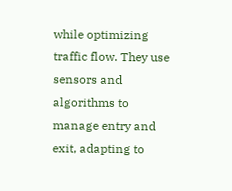while optimizing traffic flow. They use sensors and algorithms to manage entry and exit, adapting to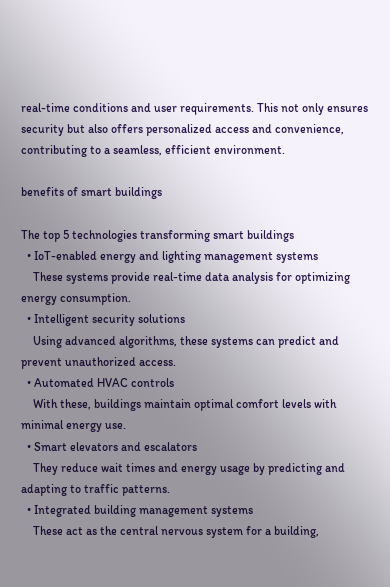real-time conditions and user requirements. This not only ensures security but also offers personalized access and convenience, contributing to a seamless, efficient environment.

benefits of smart buildings

The top 5 technologies transforming smart buildings
  • IoT-enabled energy and lighting management systems
    These systems provide real-time data analysis for optimizing energy consumption.
  • Intelligent security solutions
    Using advanced algorithms, these systems can predict and prevent unauthorized access.
  • Automated HVAC controls
    With these, buildings maintain optimal comfort levels with minimal energy use.
  • Smart elevators and escalators
    They reduce wait times and energy usage by predicting and adapting to traffic patterns.
  • Integrated building management systems
    These act as the central nervous system for a building,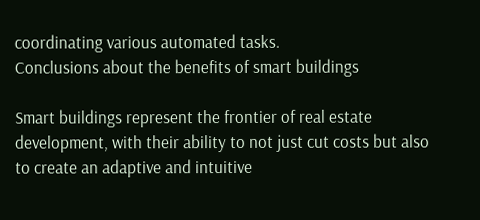coordinating various automated tasks.
Conclusions about the benefits of smart buildings

Smart buildings represent the frontier of real estate development, with their ability to not just cut costs but also to create an adaptive and intuitive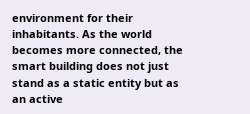environment for their inhabitants. As the world becomes more connected, the smart building does not just stand as a static entity but as an active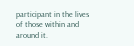participant in the lives of those within and around it.